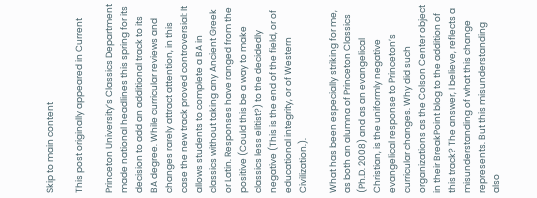Skip to main content

This post originally appeared in Current

Princeton University’s Classics Department made national headlines this spring for its decision to add an additional track to its BA degree. While curricular reviews and changes rarely attract attention, in this case the new track proved controversial: It allows students to complete a BA in classics without taking any Ancient Greek or Latin. Responses have ranged from the positive (Could this be a way to make classics less elitist?) to the decidedly negative (This is the end of the field, or of educational integrity, or of Western Civilization.).

What has been especially striking for me, as both an alumna of Princeton Classics (Ph.D. 2008) and as an evangelical Christian, is the uniformly negative evangelical response to Princeton’s curricular changes. Why did such organizations as the Colson Center object in their BreakPoint blog to the addition of this track? The answer, I believe, reflects a misunderstanding of what this change represents. But this misunderstanding also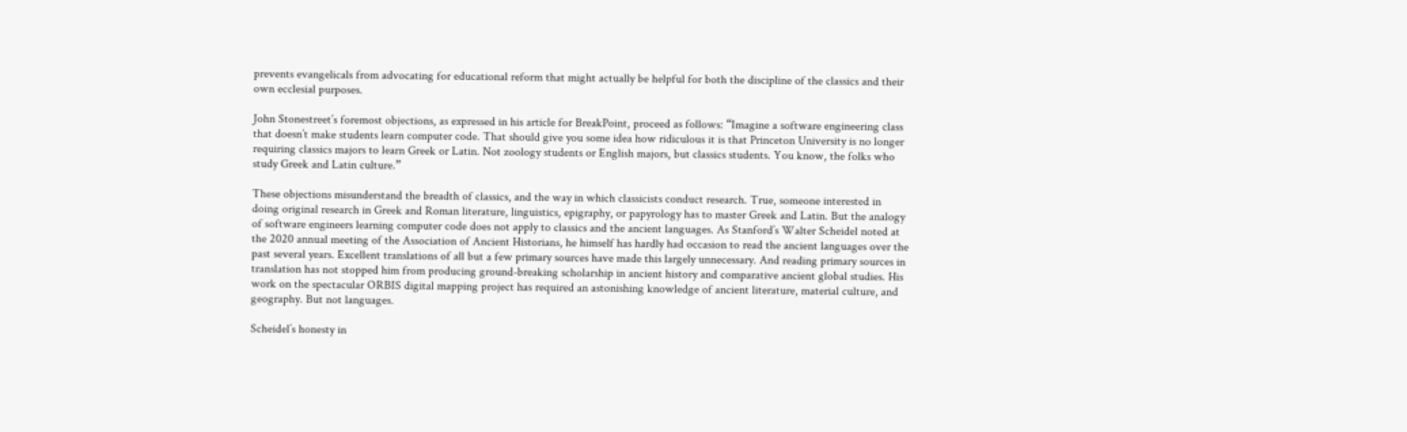prevents evangelicals from advocating for educational reform that might actually be helpful for both the discipline of the classics and their own ecclesial purposes.

John Stonestreet’s foremost objections, as expressed in his article for BreakPoint, proceed as follows: “Imagine a software engineering class that doesn’t make students learn computer code. That should give you some idea how ridiculous it is that Princeton University is no longer requiring classics majors to learn Greek or Latin. Not zoology students or English majors, but classics students. You know, the folks who study Greek and Latin culture.”

These objections misunderstand the breadth of classics, and the way in which classicists conduct research. True, someone interested in doing original research in Greek and Roman literature, linguistics, epigraphy, or papyrology has to master Greek and Latin. But the analogy of software engineers learning computer code does not apply to classics and the ancient languages. As Stanford’s Walter Scheidel noted at the 2020 annual meeting of the Association of Ancient Historians, he himself has hardly had occasion to read the ancient languages over the past several years. Excellent translations of all but a few primary sources have made this largely unnecessary. And reading primary sources in translation has not stopped him from producing ground-breaking scholarship in ancient history and comparative ancient global studies. His work on the spectacular ORBIS digital mapping project has required an astonishing knowledge of ancient literature, material culture, and geography. But not languages.

Scheidel’s honesty in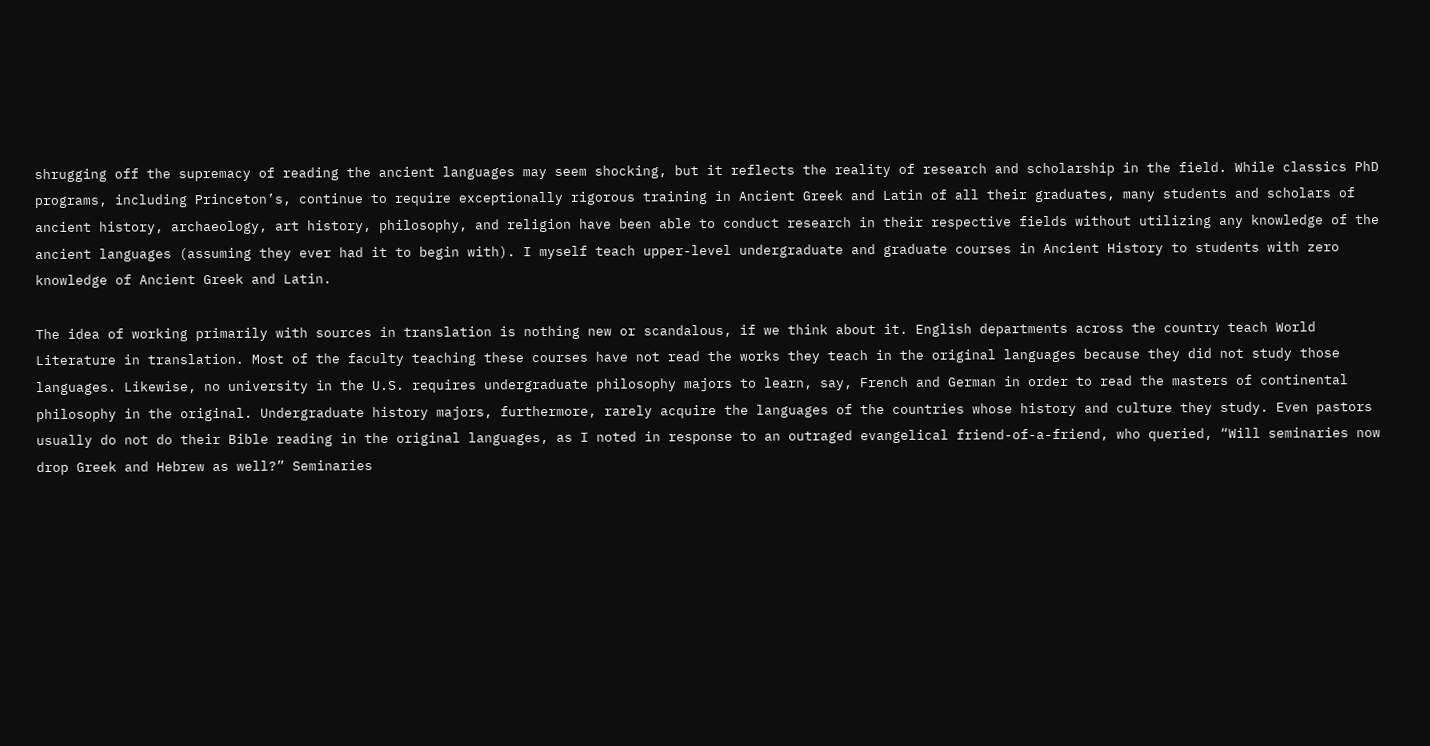shrugging off the supremacy of reading the ancient languages may seem shocking, but it reflects the reality of research and scholarship in the field. While classics PhD programs, including Princeton’s, continue to require exceptionally rigorous training in Ancient Greek and Latin of all their graduates, many students and scholars of ancient history, archaeology, art history, philosophy, and religion have been able to conduct research in their respective fields without utilizing any knowledge of the ancient languages (assuming they ever had it to begin with). I myself teach upper-level undergraduate and graduate courses in Ancient History to students with zero knowledge of Ancient Greek and Latin.

The idea of working primarily with sources in translation is nothing new or scandalous, if we think about it. English departments across the country teach World Literature in translation. Most of the faculty teaching these courses have not read the works they teach in the original languages because they did not study those languages. Likewise, no university in the U.S. requires undergraduate philosophy majors to learn, say, French and German in order to read the masters of continental philosophy in the original. Undergraduate history majors, furthermore, rarely acquire the languages of the countries whose history and culture they study. Even pastors usually do not do their Bible reading in the original languages, as I noted in response to an outraged evangelical friend-of-a-friend, who queried, “Will seminaries now drop Greek and Hebrew as well?” Seminaries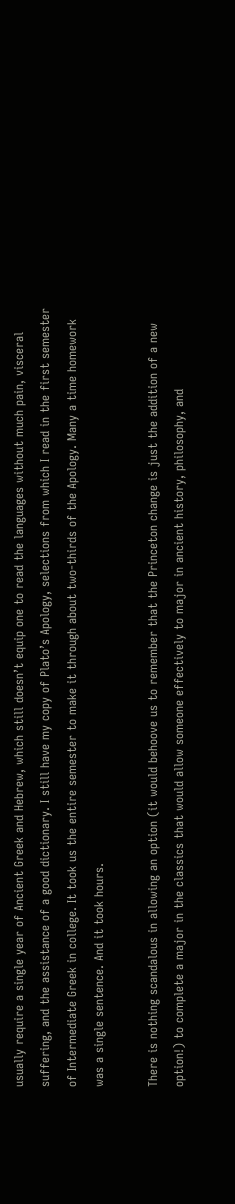usually require a single year of Ancient Greek and Hebrew, which still doesn’t equip one to read the languages without much pain, visceral suffering, and the assistance of a good dictionary. I still have my copy of Plato’s Apology, selections from which I read in the first semester of Intermediate Greek in college. It took us the entire semester to make it through about two-thirds of the Apology. Many a time homework was a single sentence. And it took hours.

There is nothing scandalous in allowing an option (it would behoove us to remember that the Princeton change is just the addition of a new option!) to complete a major in the classics that would allow someone effectively to major in ancient history, philosophy, and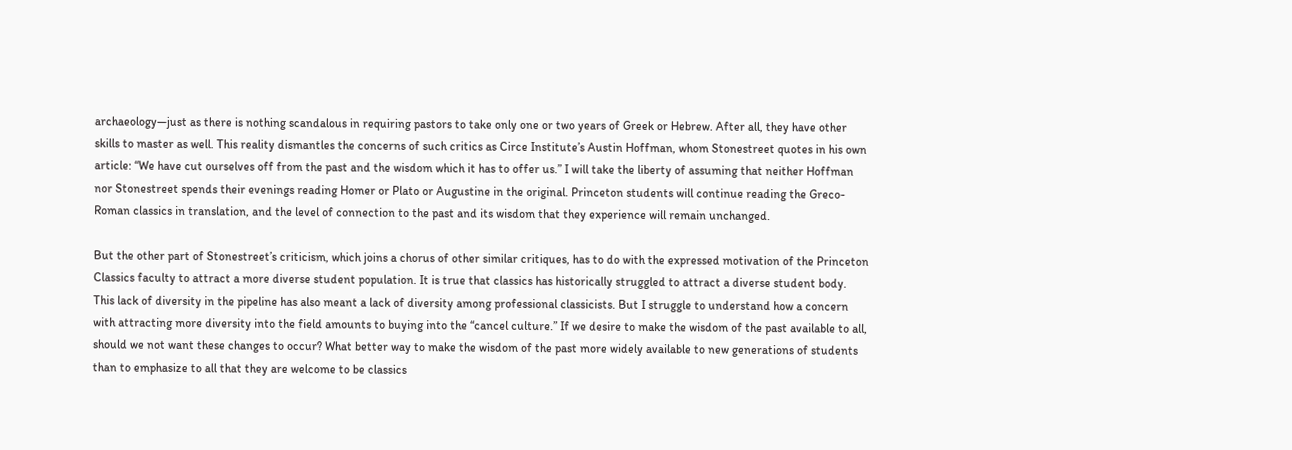archaeology—just as there is nothing scandalous in requiring pastors to take only one or two years of Greek or Hebrew. After all, they have other skills to master as well. This reality dismantles the concerns of such critics as Circe Institute’s Austin Hoffman, whom Stonestreet quotes in his own article: “We have cut ourselves off from the past and the wisdom which it has to offer us.” I will take the liberty of assuming that neither Hoffman nor Stonestreet spends their evenings reading Homer or Plato or Augustine in the original. Princeton students will continue reading the Greco-Roman classics in translation, and the level of connection to the past and its wisdom that they experience will remain unchanged.

But the other part of Stonestreet’s criticism, which joins a chorus of other similar critiques, has to do with the expressed motivation of the Princeton Classics faculty to attract a more diverse student population. It is true that classics has historically struggled to attract a diverse student body. This lack of diversity in the pipeline has also meant a lack of diversity among professional classicists. But I struggle to understand how a concern with attracting more diversity into the field amounts to buying into the “cancel culture.” If we desire to make the wisdom of the past available to all, should we not want these changes to occur? What better way to make the wisdom of the past more widely available to new generations of students than to emphasize to all that they are welcome to be classics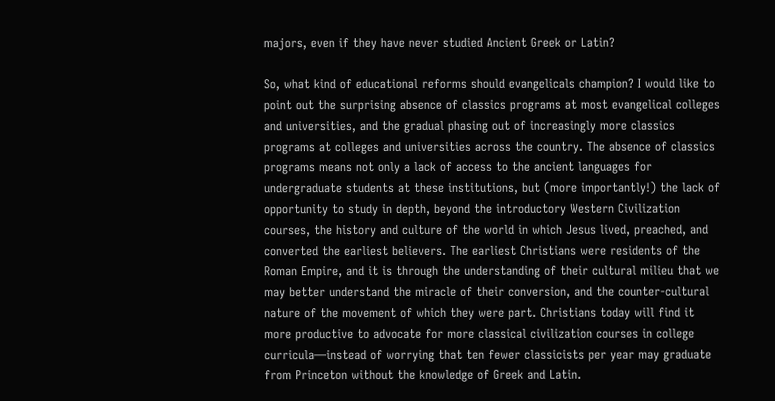majors, even if they have never studied Ancient Greek or Latin?

So, what kind of educational reforms should evangelicals champion? I would like to point out the surprising absence of classics programs at most evangelical colleges and universities, and the gradual phasing out of increasingly more classics programs at colleges and universities across the country. The absence of classics programs means not only a lack of access to the ancient languages for undergraduate students at these institutions, but (more importantly!) the lack of opportunity to study in depth, beyond the introductory Western Civilization courses, the history and culture of the world in which Jesus lived, preached, and converted the earliest believers. The earliest Christians were residents of the Roman Empire, and it is through the understanding of their cultural milieu that we may better understand the miracle of their conversion, and the counter-cultural nature of the movement of which they were part. Christians today will find it more productive to advocate for more classical civilization courses in college curricula—instead of worrying that ten fewer classicists per year may graduate from Princeton without the knowledge of Greek and Latin.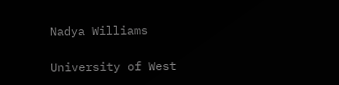Nadya Williams

University of West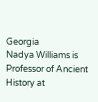Georgia
Nadya Williams is Professor of Ancient History at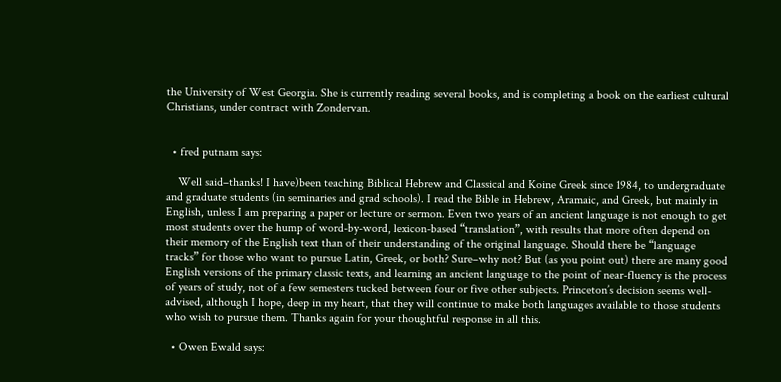the University of West Georgia. She is currently reading several books, and is completing a book on the earliest cultural Christians, under contract with Zondervan.


  • fred putnam says:

    Well said–thanks! I have)been teaching Biblical Hebrew and Classical and Koine Greek since 1984, to undergraduate and graduate students (in seminaries and grad schools). I read the Bible in Hebrew, Aramaic, and Greek, but mainly in English, unless I am preparing a paper or lecture or sermon. Even two years of an ancient language is not enough to get most students over the hump of word-by-word, lexicon-based “translation”, with results that more often depend on their memory of the English text than of their understanding of the original language. Should there be “language tracks” for those who want to pursue Latin, Greek, or both? Sure–why not? But (as you point out) there are many good English versions of the primary classic texts, and learning an ancient language to the point of near-fluency is the process of years of study, not of a few semesters tucked between four or five other subjects. Princeton’s decision seems well-advised, although I hope, deep in my heart, that they will continue to make both languages available to those students who wish to pursue them. Thanks again for your thoughtful response in all this.

  • Owen Ewald says: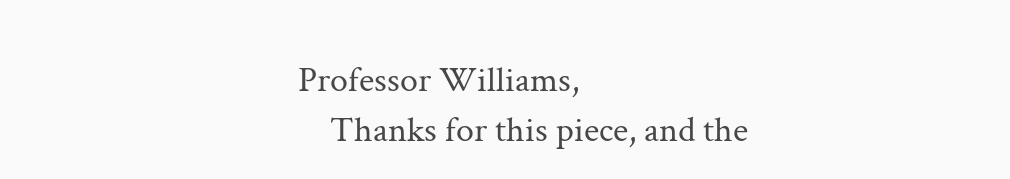Professor Williams,
    Thanks for this piece, and the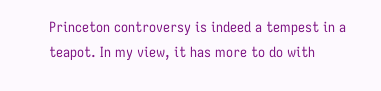Princeton controversy is indeed a tempest in a teapot. In my view, it has more to do with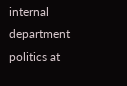internal department politics at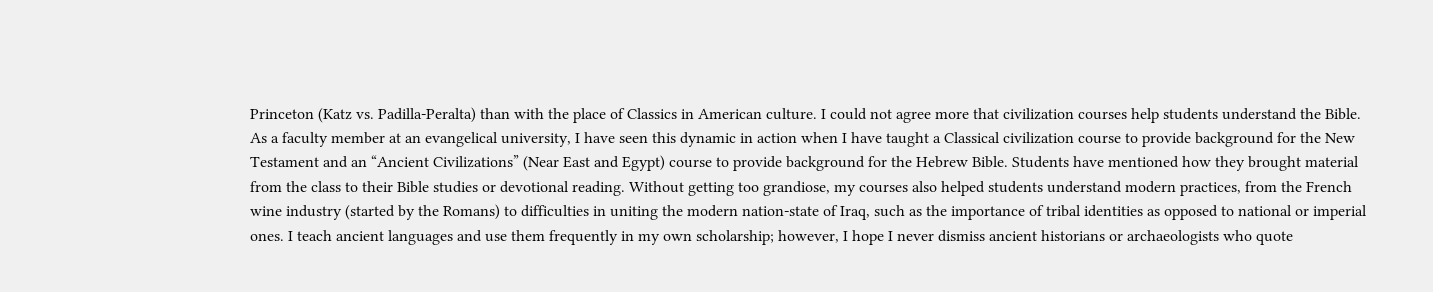Princeton (Katz vs. Padilla-Peralta) than with the place of Classics in American culture. I could not agree more that civilization courses help students understand the Bible. As a faculty member at an evangelical university, I have seen this dynamic in action when I have taught a Classical civilization course to provide background for the New Testament and an “Ancient Civilizations” (Near East and Egypt) course to provide background for the Hebrew Bible. Students have mentioned how they brought material from the class to their Bible studies or devotional reading. Without getting too grandiose, my courses also helped students understand modern practices, from the French wine industry (started by the Romans) to difficulties in uniting the modern nation-state of Iraq, such as the importance of tribal identities as opposed to national or imperial ones. I teach ancient languages and use them frequently in my own scholarship; however, I hope I never dismiss ancient historians or archaeologists who quote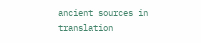ancient sources in translation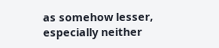as somehow lesser, especially neither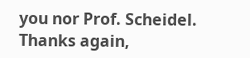you nor Prof. Scheidel. Thanks again,